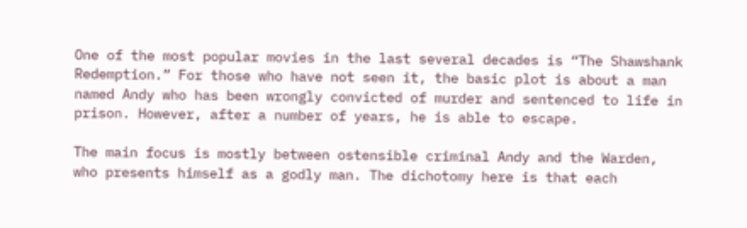One of the most popular movies in the last several decades is “The Shawshank Redemption.” For those who have not seen it, the basic plot is about a man named Andy who has been wrongly convicted of murder and sentenced to life in prison. However, after a number of years, he is able to escape.

The main focus is mostly between ostensible criminal Andy and the Warden, who presents himself as a godly man. The dichotomy here is that each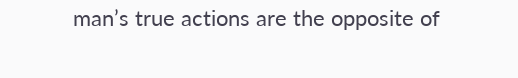man’s true actions are the opposite of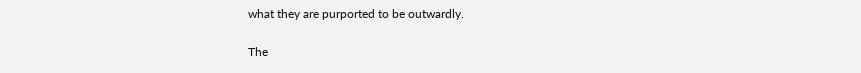what they are purported to be outwardly.

The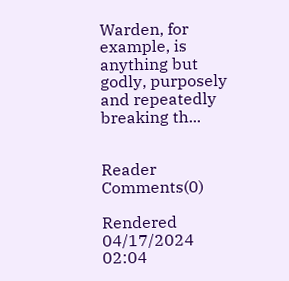Warden, for example, is anything but godly, purposely and repeatedly breaking th...


Reader Comments(0)

Rendered 04/17/2024 02:04